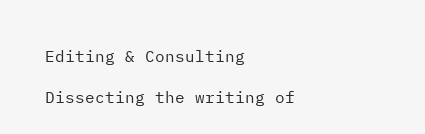Editing & Consulting

Dissecting the writing of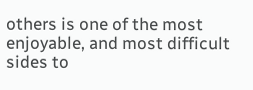others is one of the most enjoyable, and most difficult sides to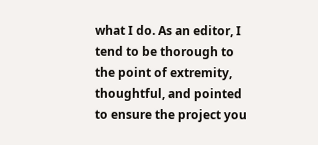what I do. As an editor, I tend to be thorough to the point of extremity, thoughtful, and pointed to ensure the project you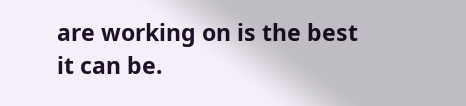are working on is the best it can be.